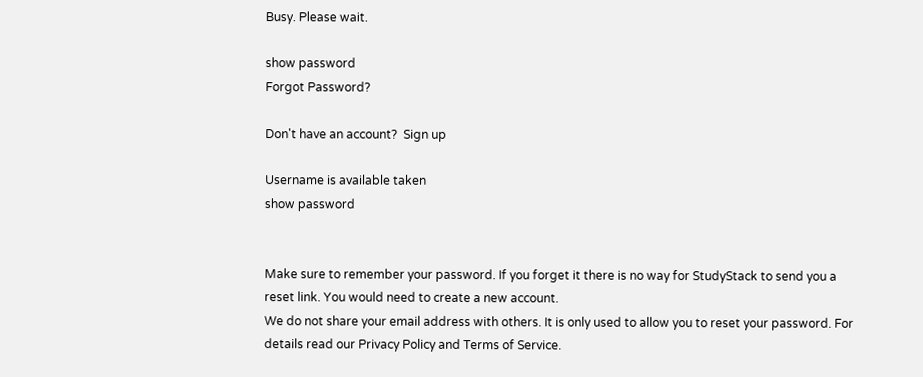Busy. Please wait.

show password
Forgot Password?

Don't have an account?  Sign up

Username is available taken
show password


Make sure to remember your password. If you forget it there is no way for StudyStack to send you a reset link. You would need to create a new account.
We do not share your email address with others. It is only used to allow you to reset your password. For details read our Privacy Policy and Terms of Service.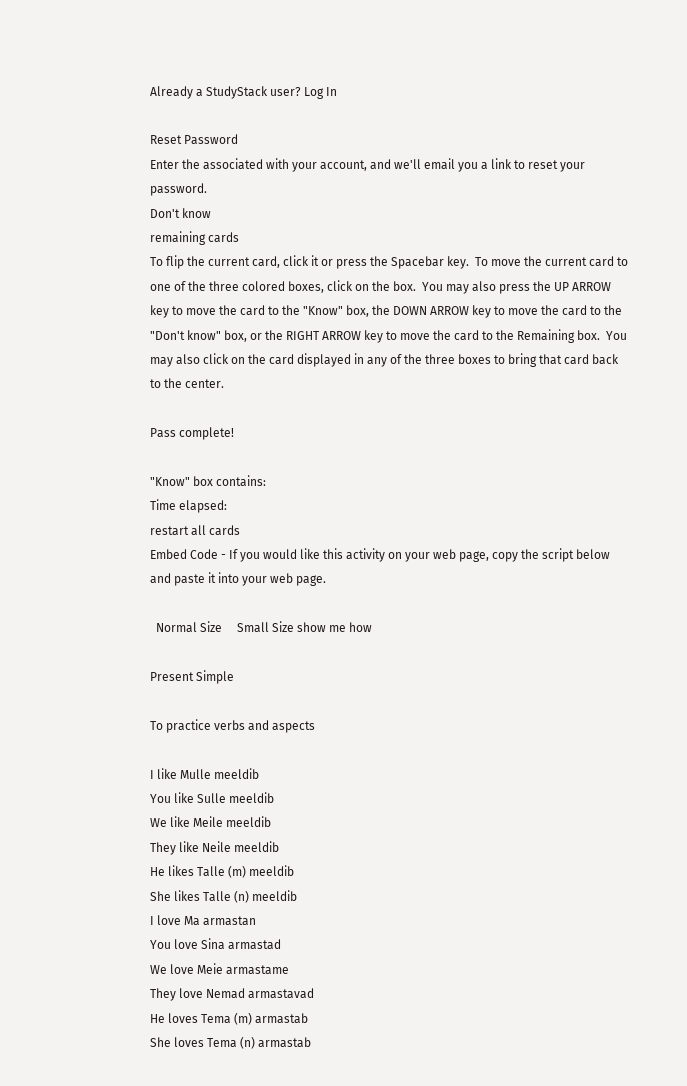Already a StudyStack user? Log In

Reset Password
Enter the associated with your account, and we'll email you a link to reset your password.
Don't know
remaining cards
To flip the current card, click it or press the Spacebar key.  To move the current card to one of the three colored boxes, click on the box.  You may also press the UP ARROW key to move the card to the "Know" box, the DOWN ARROW key to move the card to the "Don't know" box, or the RIGHT ARROW key to move the card to the Remaining box.  You may also click on the card displayed in any of the three boxes to bring that card back to the center.

Pass complete!

"Know" box contains:
Time elapsed:
restart all cards
Embed Code - If you would like this activity on your web page, copy the script below and paste it into your web page.

  Normal Size     Small Size show me how

Present Simple

To practice verbs and aspects

I like Mulle meeldib
You like Sulle meeldib
We like Meile meeldib
They like Neile meeldib
He likes Talle (m) meeldib
She likes Talle (n) meeldib
I love Ma armastan
You love Sina armastad
We love Meie armastame
They love Nemad armastavad
He loves Tema (m) armastab
She loves Tema (n) armastab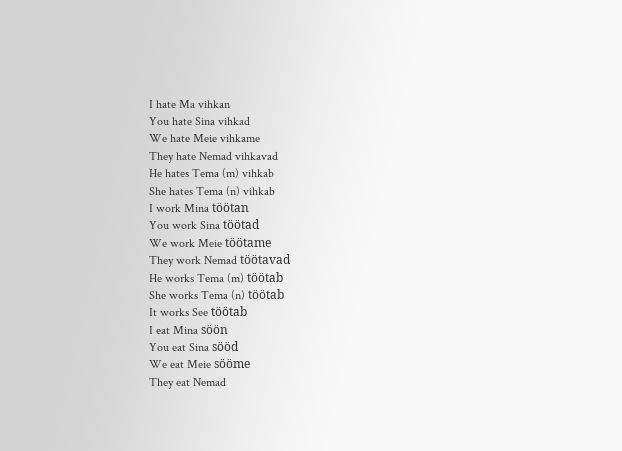I hate Ma vihkan
You hate Sina vihkad
We hate Meie vihkame
They hate Nemad vihkavad
He hates Tema (m) vihkab
She hates Tema (n) vihkab
I work Mina töötan
You work Sina töötad
We work Meie töötame
They work Nemad töötavad
He works Tema (m) töötab
She works Tema (n) töötab
It works See töötab
I eat Mina söön
You eat Sina sööd
We eat Meie sööme
They eat Nemad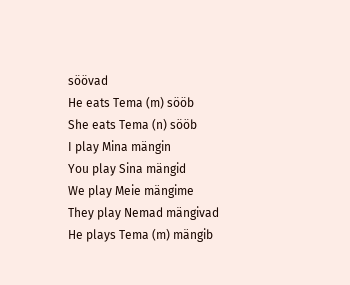söövad
He eats Tema (m) sööb
She eats Tema (n) sööb
I play Mina mängin
You play Sina mängid
We play Meie mängime
They play Nemad mängivad
He plays Tema (m) mängib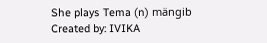She plays Tema (n) mängib
Created by: IVIKA